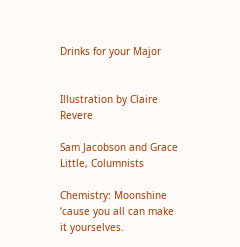Drinks for your Major


Illustration by Claire Revere

Sam Jacobson and Grace Little, Columnists

Chemistry: Moonshine ‘cause you all can make it yourselves.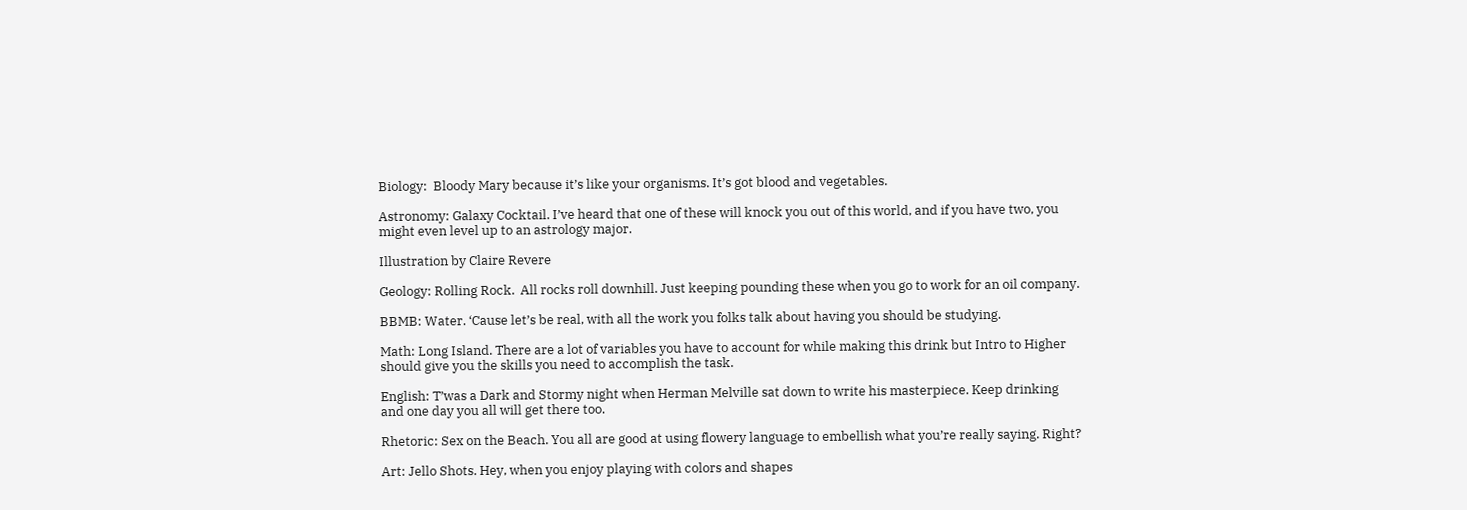Biology:  Bloody Mary because it’s like your organisms. It’s got blood and vegetables.

Astronomy: Galaxy Cocktail. I’ve heard that one of these will knock you out of this world, and if you have two, you might even level up to an astrology major.

Illustration by Claire Revere

Geology: Rolling Rock.  All rocks roll downhill. Just keeping pounding these when you go to work for an oil company.

BBMB: Water. ‘Cause let’s be real, with all the work you folks talk about having you should be studying.

Math: Long Island. There are a lot of variables you have to account for while making this drink but Intro to Higher should give you the skills you need to accomplish the task.

English: T’was a Dark and Stormy night when Herman Melville sat down to write his masterpiece. Keep drinking and one day you all will get there too.

Rhetoric: Sex on the Beach. You all are good at using flowery language to embellish what you’re really saying. Right?

Art: Jello Shots. Hey, when you enjoy playing with colors and shapes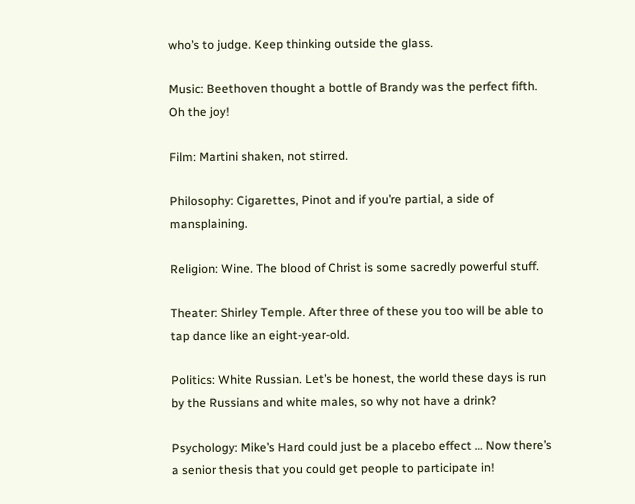who’s to judge. Keep thinking outside the glass.

Music: Beethoven thought a bottle of Brandy was the perfect fifth. Oh the joy!

Film: Martini shaken, not stirred.

Philosophy: Cigarettes, Pinot and if you’re partial, a side of mansplaining.

Religion: Wine. The blood of Christ is some sacredly powerful stuff.

Theater: Shirley Temple. After three of these you too will be able to tap dance like an eight-year-old.

Politics: White Russian. Let’s be honest, the world these days is run by the Russians and white males, so why not have a drink?

Psychology: Mike’s Hard could just be a placebo effect … Now there’s a senior thesis that you could get people to participate in!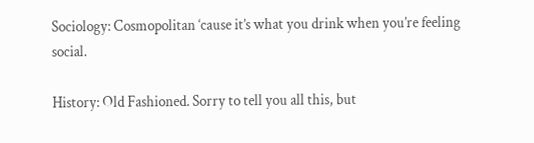Sociology: Cosmopolitan ‘cause it’s what you drink when you’re feeling social.

History: Old Fashioned. Sorry to tell you all this, but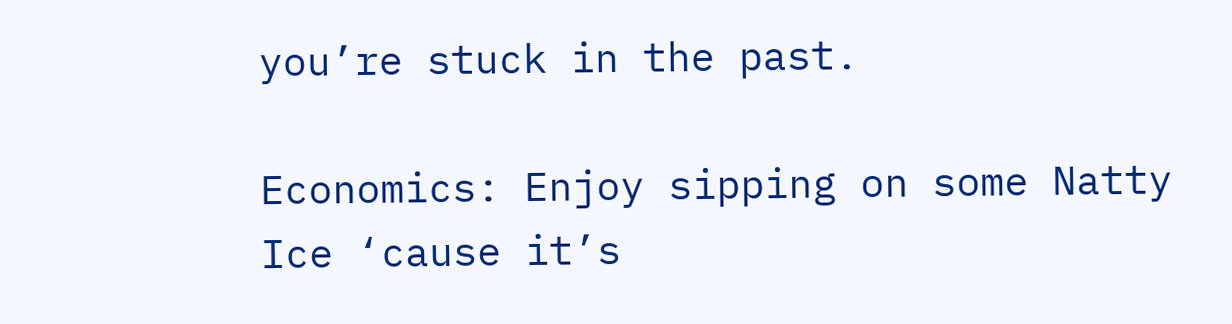you’re stuck in the past.

Economics: Enjoy sipping on some Natty Ice ‘cause it’s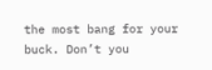the most bang for your buck. Don’t you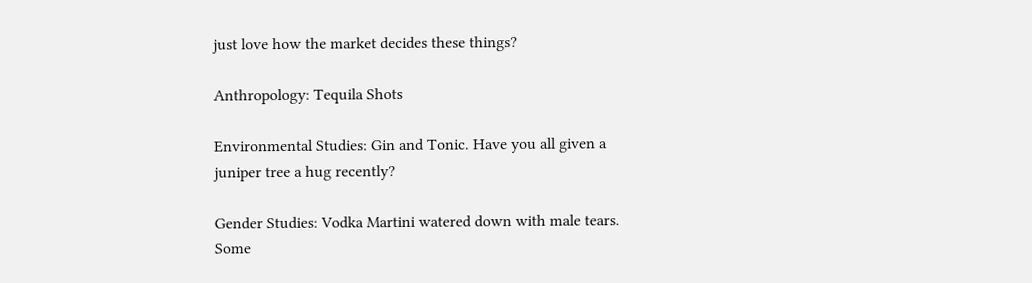just love how the market decides these things?

Anthropology: Tequila Shots

Environmental Studies: Gin and Tonic. Have you all given a juniper tree a hug recently?

Gender Studies: Vodka Martini watered down with male tears. Some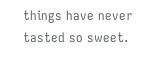things have never tasted so sweet.